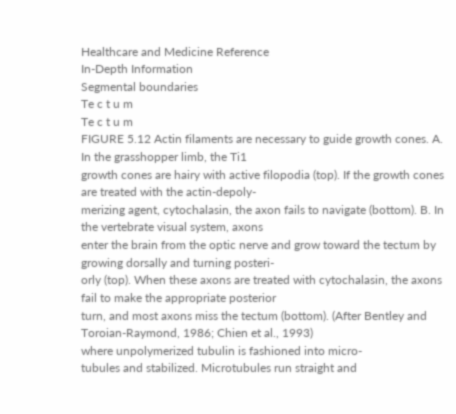Healthcare and Medicine Reference
In-Depth Information
Segmental boundaries
Te c t u m
Te c t u m
FIGURE 5.12 Actin filaments are necessary to guide growth cones. A. In the grasshopper limb, the Ti1
growth cones are hairy with active filopodia (top). If the growth cones are treated with the actin-depoly-
merizing agent, cytochalasin, the axon fails to navigate (bottom). B. In the vertebrate visual system, axons
enter the brain from the optic nerve and grow toward the tectum by growing dorsally and turning posteri-
orly (top). When these axons are treated with cytochalasin, the axons fail to make the appropriate posterior
turn, and most axons miss the tectum (bottom). (After Bentley and Toroian-Raymond, 1986; Chien et al., 1993)
where unpolymerized tubulin is fashioned into micro-
tubules and stabilized. Microtubules run straight and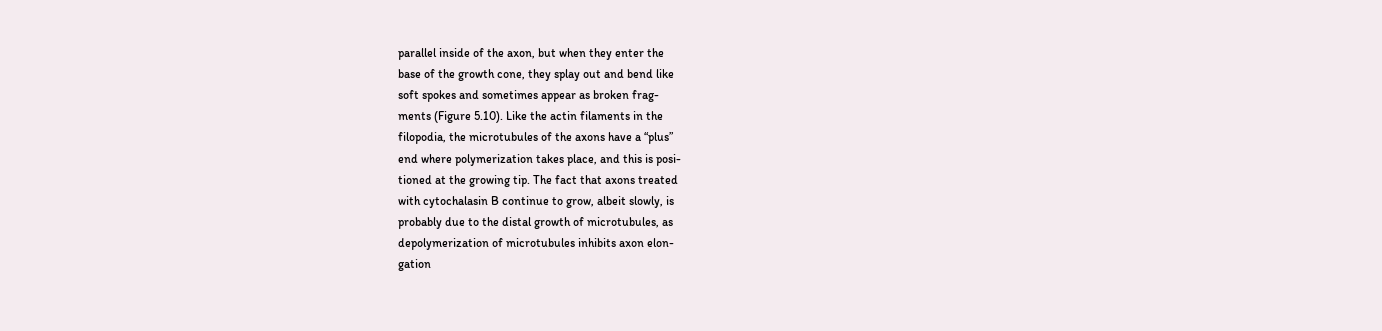parallel inside of the axon, but when they enter the
base of the growth cone, they splay out and bend like
soft spokes and sometimes appear as broken frag-
ments (Figure 5.10). Like the actin filaments in the
filopodia, the microtubules of the axons have a “plus”
end where polymerization takes place, and this is posi-
tioned at the growing tip. The fact that axons treated
with cytochalasin B continue to grow, albeit slowly, is
probably due to the distal growth of microtubules, as
depolymerization of microtubules inhibits axon elon-
gation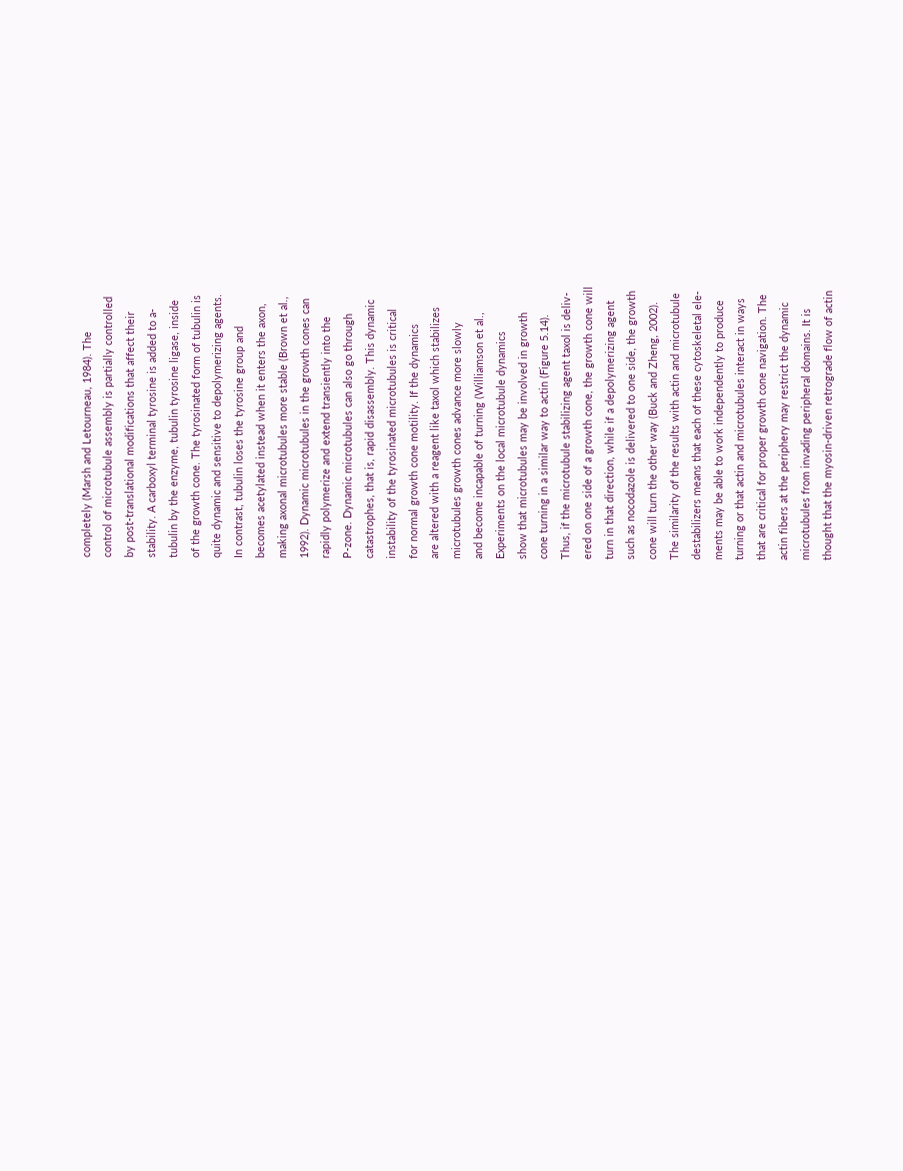completely (Marsh and Letourneau, 1984). The
control of microtubule assembly is partially controlled
by post-translational modifications that affect their
stability. A carboxyl terminal tyrosine is added to a-
tubulin by the enzyme, tubulin tyrosine ligase, inside
of the growth cone. The tyrosinated form of tubulin is
quite dynamic and sensitive to depolymerizing agents.
In contrast, tubulin loses the tyrosine group and
becomes acetylated instead when it enters the axon,
making axonal microtubules more stable (Brown et al.,
1992). Dynamic microtubules in the growth cones can
rapidly polymerize and extend transiently into the
P-zone. Dynamic microtubules can also go through
catastrophes, that is, rapid disassembly. This dynamic
instability of the tyrosinated microtubules is critical
for normal growth cone motility. If the dynamics
are altered with a reagent like taxol which stabilizes
microtubules growth cones advance more slowly
and become incapable of turning (Williamson et al.,
Experiments on the local microtubule dynamics
show that microtubules may be involved in growth
cone turning in a similar way to actin (Figure 5.14).
Thus, if the microtubule stabilizing agent taxol is deliv-
ered on one side of a growth cone, the growth cone will
turn in that direction, while if a depolymerizing agent
such as nocodazole is delivered to one side, the growth
cone will turn the other way (Buck and Zheng, 2002).
The similarity of the results with actin and microtubule
destabilizers means that each of these cytoskeletal ele-
ments may be able to work independently to produce
turning or that actin and microtubules interact in ways
that are critical for proper growth cone navigation. The
actin fibers at the periphery may restrict the dynamic
microtubules from invading peripheral domains. It is
thought that the myosin-driven retrograde flow of actin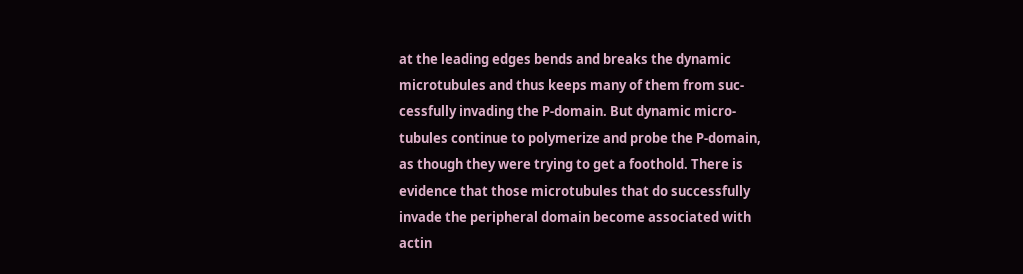at the leading edges bends and breaks the dynamic
microtubules and thus keeps many of them from suc-
cessfully invading the P-domain. But dynamic micro-
tubules continue to polymerize and probe the P-domain,
as though they were trying to get a foothold. There is
evidence that those microtubules that do successfully
invade the peripheral domain become associated with
actin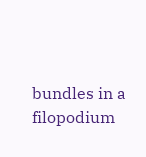bundles in a filopodium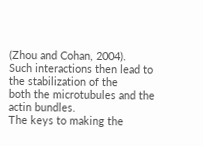(Zhou and Cohan, 2004).
Such interactions then lead to the stabilization of the
both the microtubules and the actin bundles.
The keys to making the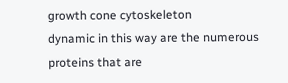growth cone cytoskeleton
dynamic in this way are the numerous proteins that are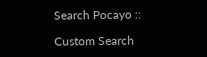Search Pocayo ::

Custom Search